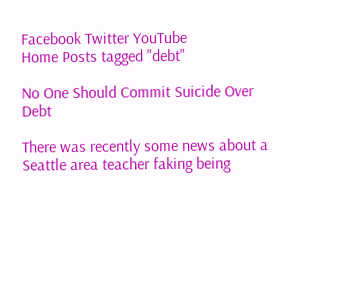Facebook Twitter YouTube
Home Posts tagged "debt"

No One Should Commit Suicide Over Debt

There was recently some news about a Seattle area teacher faking being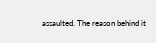assaulted. The reason behind it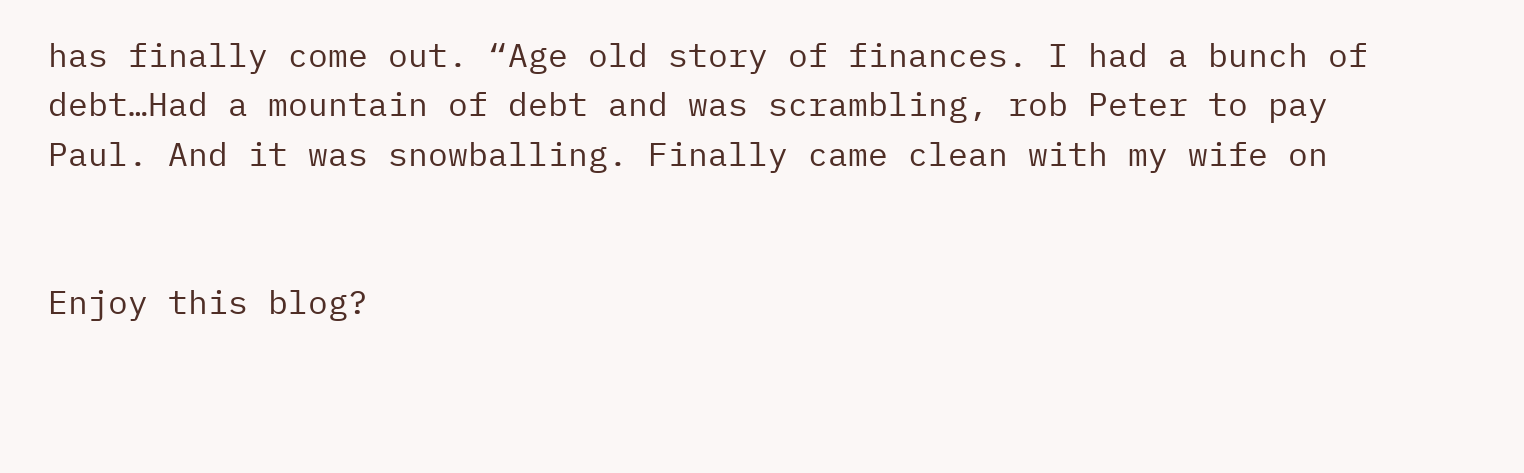has finally come out. “Age old story of finances. I had a bunch of debt…Had a mountain of debt and was scrambling, rob Peter to pay Paul. And it was snowballing. Finally came clean with my wife on


Enjoy this blog?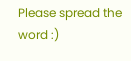Please spread the word :)